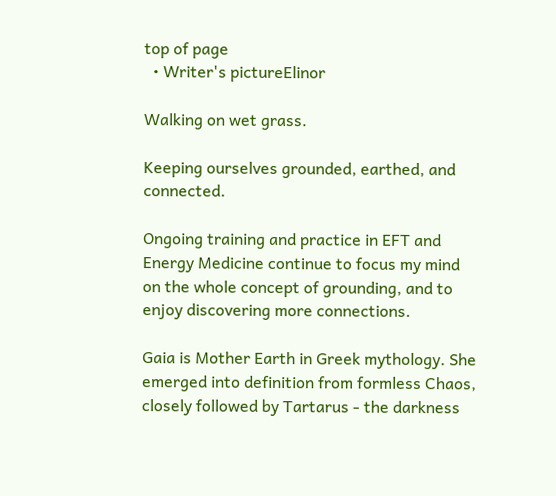top of page
  • Writer's pictureElinor

Walking on wet grass.

Keeping ourselves grounded, earthed, and connected.

Ongoing training and practice in EFT and Energy Medicine continue to focus my mind on the whole concept of grounding, and to enjoy discovering more connections.

Gaia is Mother Earth in Greek mythology. She emerged into definition from formless Chaos, closely followed by Tartarus - the darkness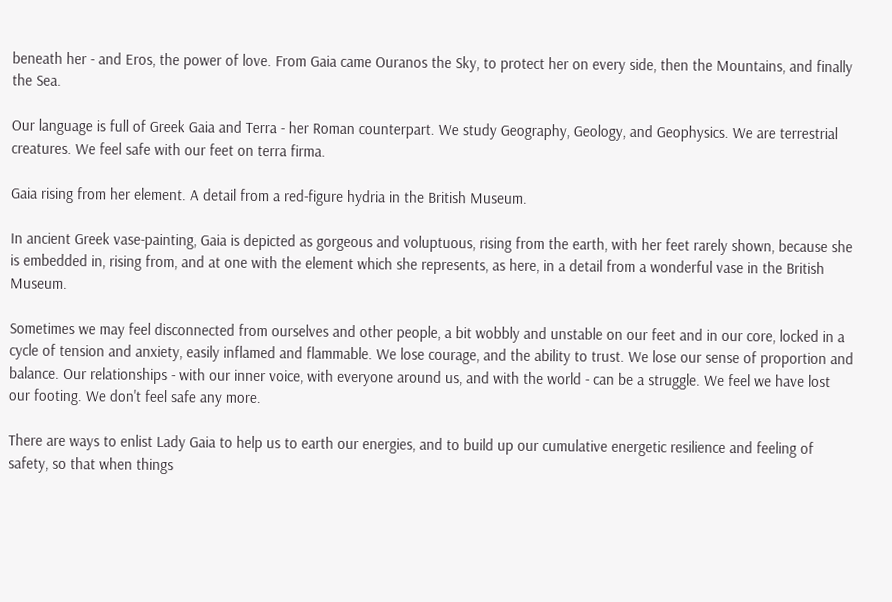beneath her - and Eros, the power of love. From Gaia came Ouranos the Sky, to protect her on every side, then the Mountains, and finally the Sea.

Our language is full of Greek Gaia and Terra - her Roman counterpart. We study Geography, Geology, and Geophysics. We are terrestrial creatures. We feel safe with our feet on terra firma.

Gaia rising from her element. A detail from a red-figure hydria in the British Museum.

In ancient Greek vase-painting, Gaia is depicted as gorgeous and voluptuous, rising from the earth, with her feet rarely shown, because she is embedded in, rising from, and at one with the element which she represents, as here, in a detail from a wonderful vase in the British Museum.

Sometimes we may feel disconnected from ourselves and other people, a bit wobbly and unstable on our feet and in our core, locked in a cycle of tension and anxiety, easily inflamed and flammable. We lose courage, and the ability to trust. We lose our sense of proportion and balance. Our relationships - with our inner voice, with everyone around us, and with the world - can be a struggle. We feel we have lost our footing. We don't feel safe any more.

There are ways to enlist Lady Gaia to help us to earth our energies, and to build up our cumulative energetic resilience and feeling of safety, so that when things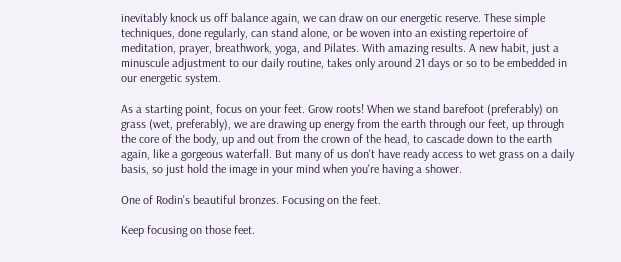inevitably knock us off balance again, we can draw on our energetic reserve. These simple techniques, done regularly, can stand alone, or be woven into an existing repertoire of meditation, prayer, breathwork, yoga, and Pilates. With amazing results. A new habit, just a minuscule adjustment to our daily routine, takes only around 21 days or so to be embedded in our energetic system.

As a starting point, focus on your feet. Grow roots! When we stand barefoot (preferably) on grass (wet, preferably), we are drawing up energy from the earth through our feet, up through the core of the body, up and out from the crown of the head, to cascade down to the earth again, like a gorgeous waterfall. But many of us don't have ready access to wet grass on a daily basis, so just hold the image in your mind when you're having a shower.

One of Rodin's beautiful bronzes. Focusing on the feet.

Keep focusing on those feet.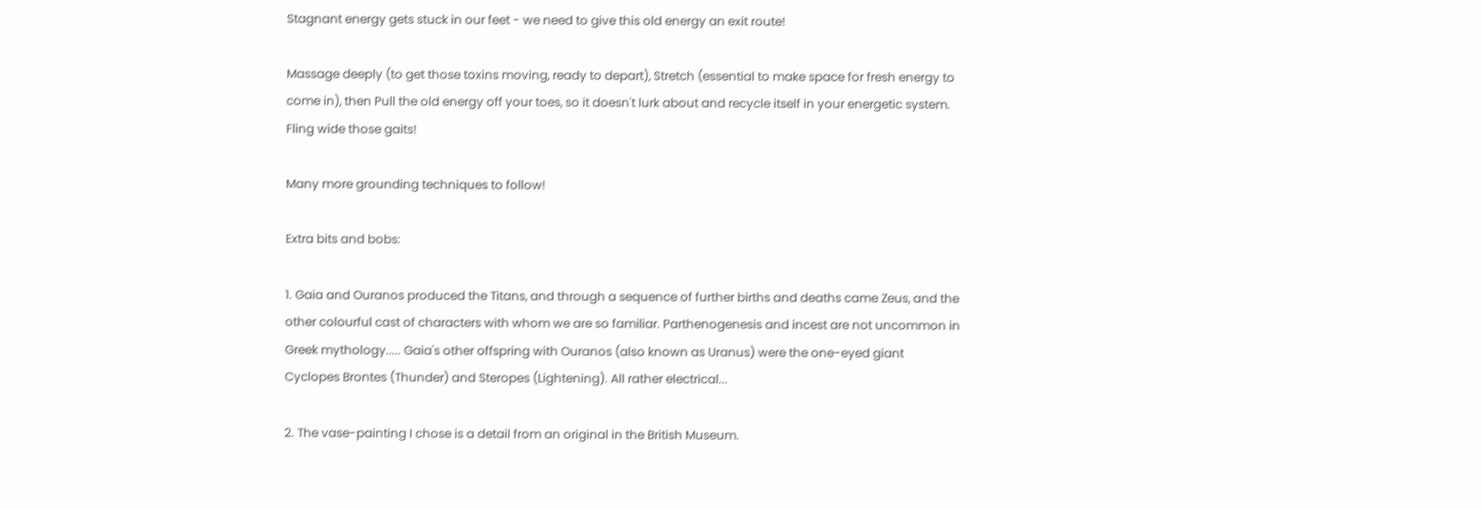Stagnant energy gets stuck in our feet - we need to give this old energy an exit route!

Massage deeply (to get those toxins moving, ready to depart), Stretch (essential to make space for fresh energy to come in), then Pull the old energy off your toes, so it doesn't lurk about and recycle itself in your energetic system. Fling wide those gaits!

Many more grounding techniques to follow!

Extra bits and bobs:

1. Gaia and Ouranos produced the Titans, and through a sequence of further births and deaths came Zeus, and the other colourful cast of characters with whom we are so familiar. Parthenogenesis and incest are not uncommon in Greek mythology..... Gaia's other offspring with Ouranos (also known as Uranus) were the one-eyed giant Cyclopes Brontes (Thunder) and Steropes (Lightening). All rather electrical...

2. The vase-painting I chose is a detail from an original in the British Museum.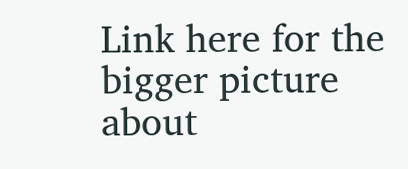Link here for the bigger picture about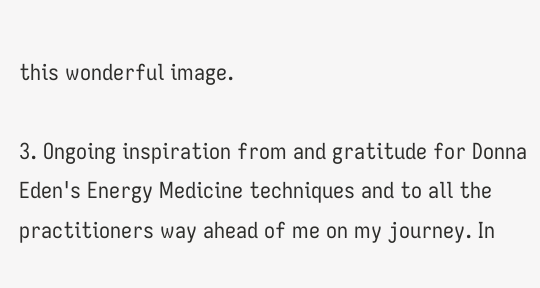this wonderful image.

3. Ongoing inspiration from and gratitude for Donna Eden's Energy Medicine techniques and to all the practitioners way ahead of me on my journey. In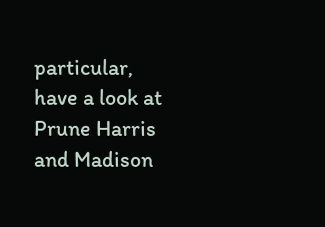particular, have a look at Prune Harris and Madison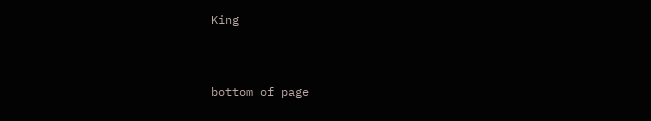King


bottom of page